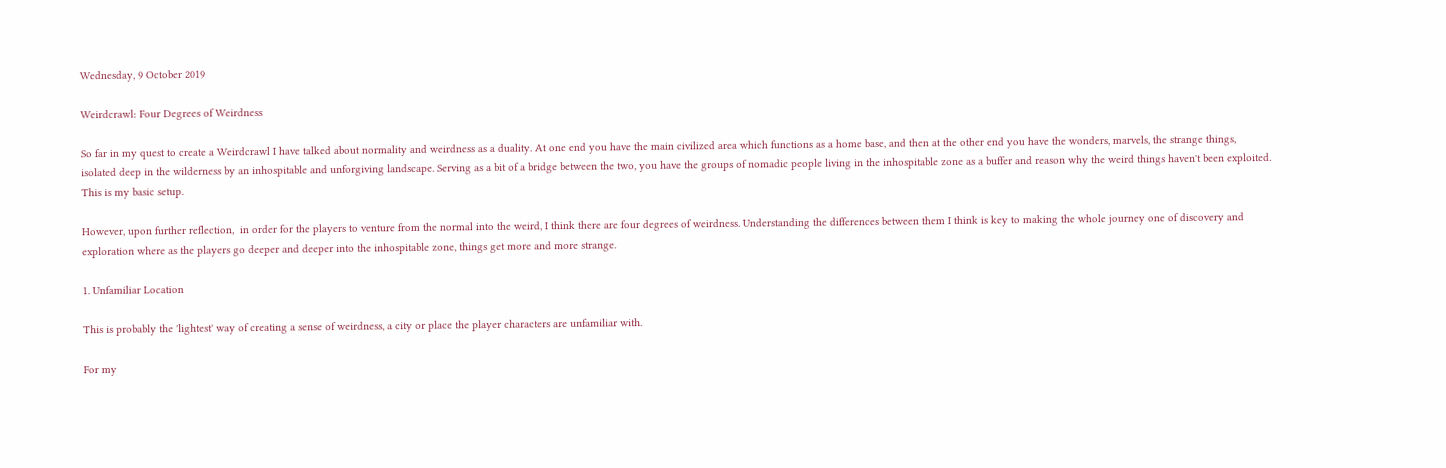Wednesday, 9 October 2019

Weirdcrawl: Four Degrees of Weirdness

So far in my quest to create a Weirdcrawl I have talked about normality and weirdness as a duality. At one end you have the main civilized area which functions as a home base, and then at the other end you have the wonders, marvels, the strange things, isolated deep in the wilderness by an inhospitable and unforgiving landscape. Serving as a bit of a bridge between the two, you have the groups of nomadic people living in the inhospitable zone as a buffer and reason why the weird things haven't been exploited. This is my basic setup.

However, upon further reflection,  in order for the players to venture from the normal into the weird, I think there are four degrees of weirdness. Understanding the differences between them I think is key to making the whole journey one of discovery and exploration where as the players go deeper and deeper into the inhospitable zone, things get more and more strange.

1. Unfamiliar Location

This is probably the 'lightest' way of creating a sense of weirdness, a city or place the player characters are unfamiliar with.

For my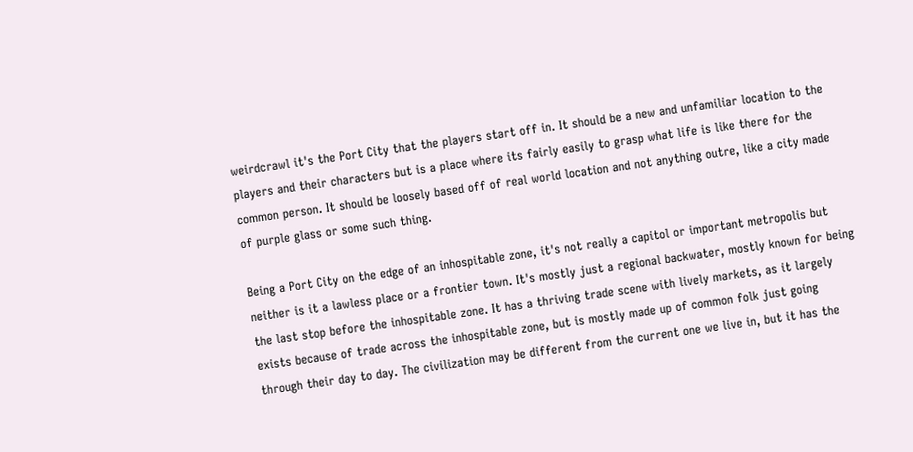weirdcrawl it's the Port City that the players start off in. It should be a new and unfamiliar location to the players and their characters but is a place where its fairly easily to grasp what life is like there for the common person. It should be loosely based off of real world location and not anything outre, like a city made of purple glass or some such thing.

Being a Port City on the edge of an inhospitable zone, it's not really a capitol or important metropolis but neither is it a lawless place or a frontier town. It's mostly just a regional backwater, mostly known for being the last stop before the inhospitable zone. It has a thriving trade scene with lively markets, as it largely exists because of trade across the inhospitable zone, but is mostly made up of common folk just going through their day to day. The civilization may be different from the current one we live in, but it has the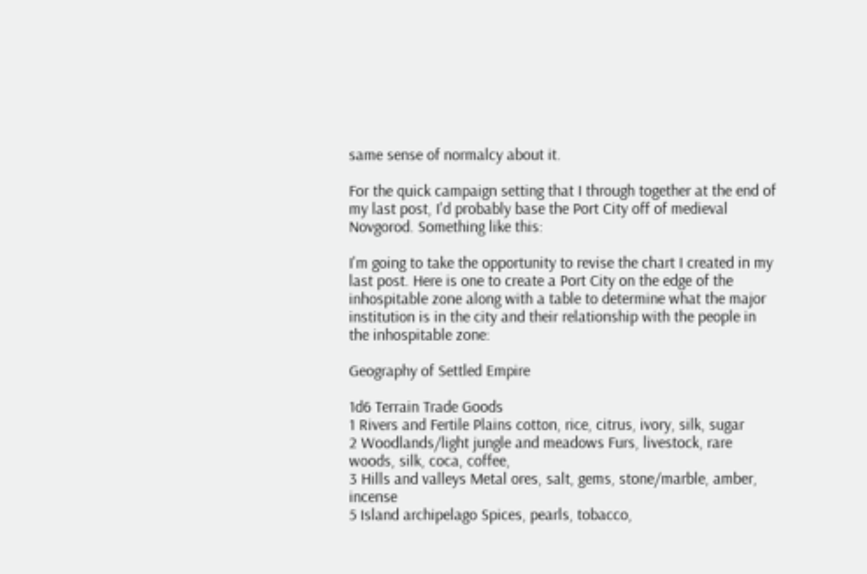same sense of normalcy about it.

For the quick campaign setting that I through together at the end of my last post, I'd probably base the Port City off of medieval Novgorod. Something like this:

I'm going to take the opportunity to revise the chart I created in my last post. Here is one to create a Port City on the edge of the inhospitable zone along with a table to determine what the major institution is in the city and their relationship with the people in the inhospitable zone:

Geography of Settled Empire

1d6 Terrain Trade Goods
1 Rivers and Fertile Plains cotton, rice, citrus, ivory, silk, sugar
2 Woodlands/light jungle and meadows Furs, livestock, rare woods, silk, coca, coffee,
3 Hills and valleys Metal ores, salt, gems, stone/marble, amber, incense
5 Island archipelago Spices, pearls, tobacco,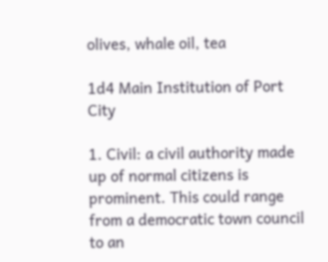olives, whale oil, tea

1d4 Main Institution of Port City

1. Civil: a civil authority made up of normal citizens is prominent. This could range from a democratic town council to an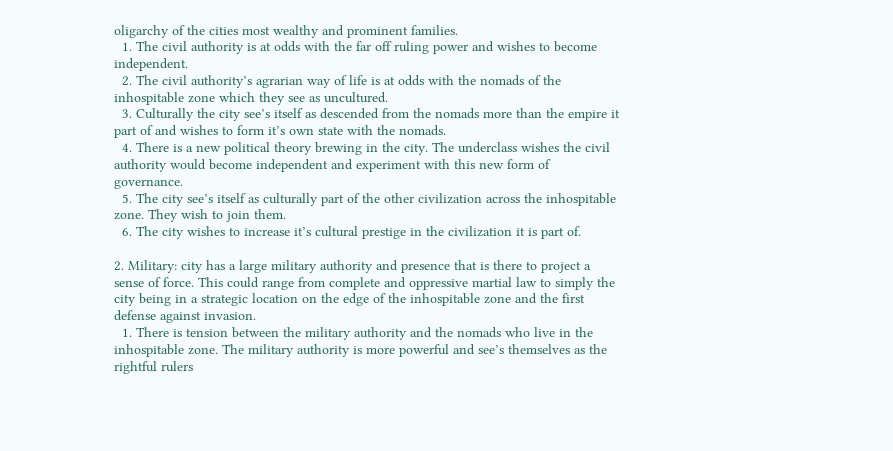oligarchy of the cities most wealthy and prominent families.
  1. The civil authority is at odds with the far off ruling power and wishes to become independent.
  2. The civil authority’s agrarian way of life is at odds with the nomads of the inhospitable zone which they see as uncultured.
  3. Culturally the city see’s itself as descended from the nomads more than the empire it part of and wishes to form it’s own state with the nomads.
  4. There is a new political theory brewing in the city. The underclass wishes the civil authority would become independent and experiment with this new form of governance.
  5. The city see’s itself as culturally part of the other civilization across the inhospitable zone. They wish to join them.
  6. The city wishes to increase it’s cultural prestige in the civilization it is part of.

2. Military: city has a large military authority and presence that is there to project a sense of force. This could range from complete and oppressive martial law to simply the city being in a strategic location on the edge of the inhospitable zone and the first defense against invasion.
  1. There is tension between the military authority and the nomads who live in the inhospitable zone. The military authority is more powerful and see’s themselves as the rightful rulers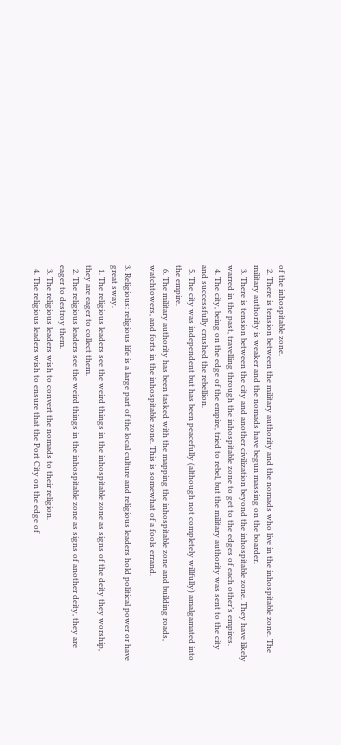of the inhospitable zone.
  2. There is tension between the military authority and the nomads who live in the inhospitable zone. The military authority is weaker and the nomads have begun massing on the boarder.
  3. There is tension between the city and another civilization beyond the inhospitable zone. They have likely warred in the past, travelling through the inhospitable zone to get to the edges of each other’s empires.
  4. The city, being on the edge of the empire, tried to rebel, but the military authority was sent to the city and successfully crushed the rebellion.
  5. The city was independent but has been peacefully (although not completely willfully) amalgamated into the empire.
  6. The military authority has been tasked with the mapping the inhospitable zone and building roads, watchtowers, and forts in the inhospitable zone. This is somewhat of a fools errand.

3. Religious: religious life is a large part of the local culture and religious leaders hold political power or have great sway.
  1. The religious leaders see the weird things in the inhospitable zone as signs of the deity they worship, they are eager to collect them.
  2. The religious leaders see the weird things in the inhospitable zone as signs of another deity, they are eager to destroy them.
  3. The religious leaders wish to convert the nomads to their religion.
  4. The religious leaders wish to ensure that the Port City on the edge of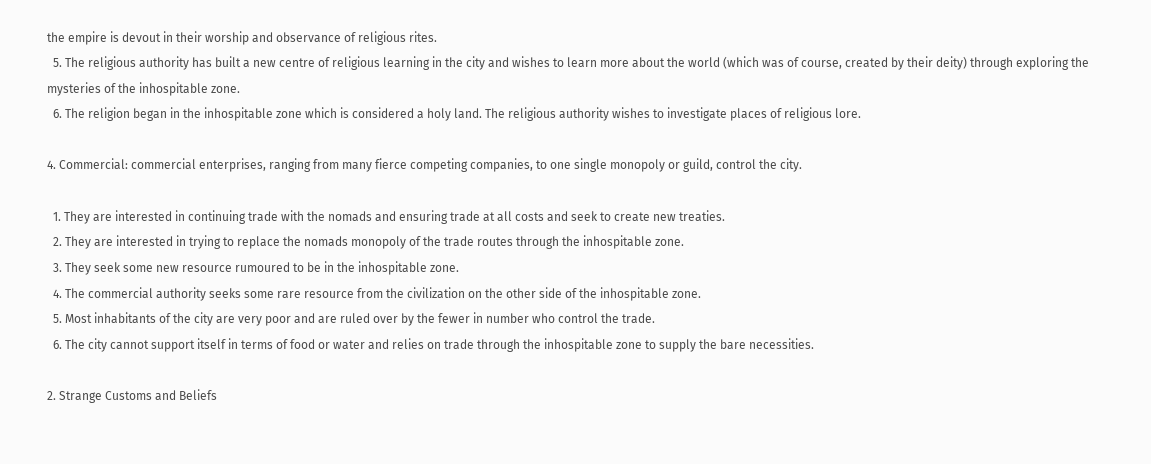the empire is devout in their worship and observance of religious rites.
  5. The religious authority has built a new centre of religious learning in the city and wishes to learn more about the world (which was of course, created by their deity) through exploring the mysteries of the inhospitable zone.
  6. The religion began in the inhospitable zone which is considered a holy land. The religious authority wishes to investigate places of religious lore.

4. Commercial: commercial enterprises, ranging from many fierce competing companies, to one single monopoly or guild, control the city.

  1. They are interested in continuing trade with the nomads and ensuring trade at all costs and seek to create new treaties.
  2. They are interested in trying to replace the nomads monopoly of the trade routes through the inhospitable zone.
  3. They seek some new resource rumoured to be in the inhospitable zone.
  4. The commercial authority seeks some rare resource from the civilization on the other side of the inhospitable zone.
  5. Most inhabitants of the city are very poor and are ruled over by the fewer in number who control the trade.
  6. The city cannot support itself in terms of food or water and relies on trade through the inhospitable zone to supply the bare necessities.

2. Strange Customs and Beliefs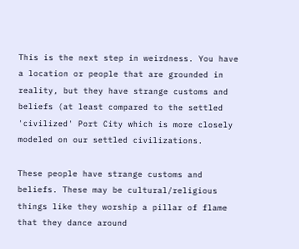This is the next step in weirdness. You have a location or people that are grounded in reality, but they have strange customs and beliefs (at least compared to the settled 'civilized' Port City which is more closely modeled on our settled civilizations.

These people have strange customs and beliefs. These may be cultural/religious things like they worship a pillar of flame that they dance around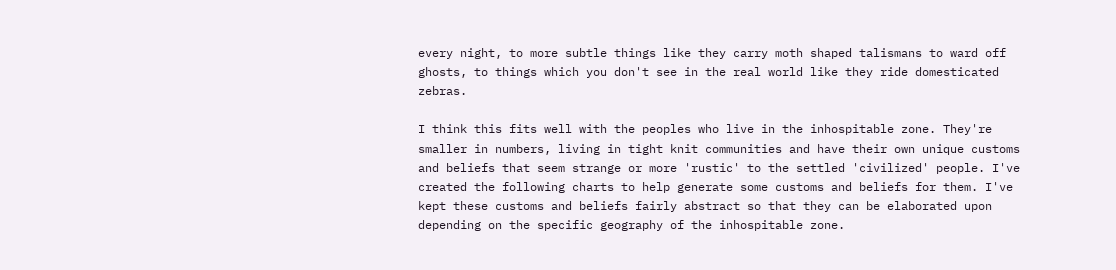every night, to more subtle things like they carry moth shaped talismans to ward off ghosts, to things which you don't see in the real world like they ride domesticated zebras.

I think this fits well with the peoples who live in the inhospitable zone. They're smaller in numbers, living in tight knit communities and have their own unique customs and beliefs that seem strange or more 'rustic' to the settled 'civilized' people. I've created the following charts to help generate some customs and beliefs for them. I've kept these customs and beliefs fairly abstract so that they can be elaborated upon depending on the specific geography of the inhospitable zone.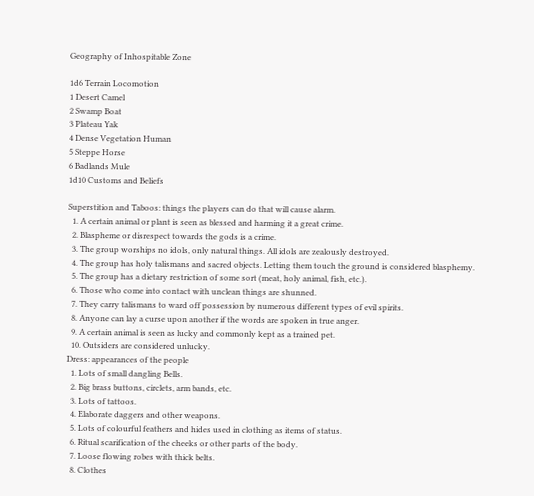Geography of Inhospitable Zone

1d6 Terrain Locomotion
1 Desert Camel
2 Swamp Boat
3 Plateau Yak
4 Dense Vegetation Human
5 Steppe Horse
6 Badlands Mule
1d10 Customs and Beliefs

Superstition and Taboos: things the players can do that will cause alarm.
  1. A certain animal or plant is seen as blessed and harming it a great crime.
  2. Blaspheme or disrespect towards the gods is a crime.
  3. The group worships no idols, only natural things. All idols are zealously destroyed.
  4. The group has holy talismans and sacred objects. Letting them touch the ground is considered blasphemy.
  5. The group has a dietary restriction of some sort (meat, holy animal, fish, etc.).
  6. Those who come into contact with unclean things are shunned.
  7. They carry talismans to ward off possession by numerous different types of evil spirits.
  8. Anyone can lay a curse upon another if the words are spoken in true anger.
  9. A certain animal is seen as lucky and commonly kept as a trained pet.
  10. Outsiders are considered unlucky.
Dress: appearances of the people
  1. Lots of small dangling Bells.
  2. Big brass buttons, circlets, arm bands, etc.
  3. Lots of tattoos.
  4. Elaborate daggers and other weapons.
  5. Lots of colourful feathers and hides used in clothing as items of status.
  6. Ritual scarification of the cheeks or other parts of the body.
  7. Loose flowing robes with thick belts.
  8. Clothes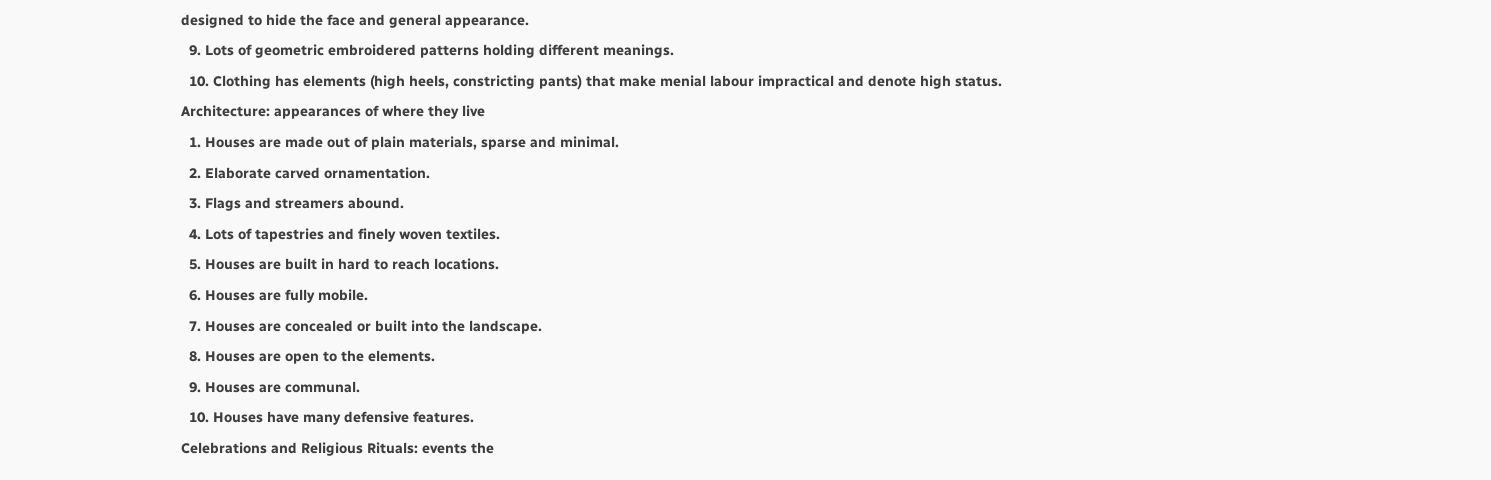designed to hide the face and general appearance.
  9. Lots of geometric embroidered patterns holding different meanings.
  10. Clothing has elements (high heels, constricting pants) that make menial labour impractical and denote high status.
Architecture: appearances of where they live
  1. Houses are made out of plain materials, sparse and minimal.
  2. Elaborate carved ornamentation.
  3. Flags and streamers abound.
  4. Lots of tapestries and finely woven textiles.
  5. Houses are built in hard to reach locations.
  6. Houses are fully mobile.
  7. Houses are concealed or built into the landscape.
  8. Houses are open to the elements.
  9. Houses are communal.
  10. Houses have many defensive features.
Celebrations and Religious Rituals: events the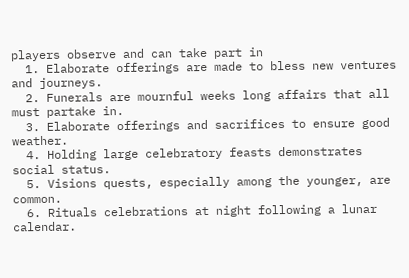players observe and can take part in
  1. Elaborate offerings are made to bless new ventures and journeys.
  2. Funerals are mournful weeks long affairs that all must partake in.
  3. Elaborate offerings and sacrifices to ensure good weather.
  4. Holding large celebratory feasts demonstrates social status.
  5. Visions quests, especially among the younger, are common.
  6. Rituals celebrations at night following a lunar calendar.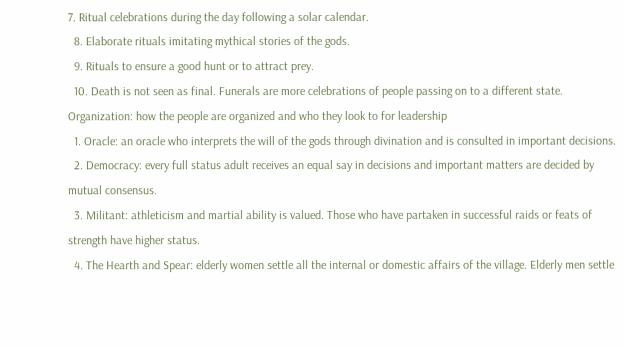7. Ritual celebrations during the day following a solar calendar.
  8. Elaborate rituals imitating mythical stories of the gods.
  9. Rituals to ensure a good hunt or to attract prey.
  10. Death is not seen as final. Funerals are more celebrations of people passing on to a different state.
Organization: how the people are organized and who they look to for leadership
  1. Oracle: an oracle who interprets the will of the gods through divination and is consulted in important decisions.
  2. Democracy: every full status adult receives an equal say in decisions and important matters are decided by mutual consensus.
  3. Militant: athleticism and martial ability is valued. Those who have partaken in successful raids or feats of strength have higher status.
  4. The Hearth and Spear: elderly women settle all the internal or domestic affairs of the village. Elderly men settle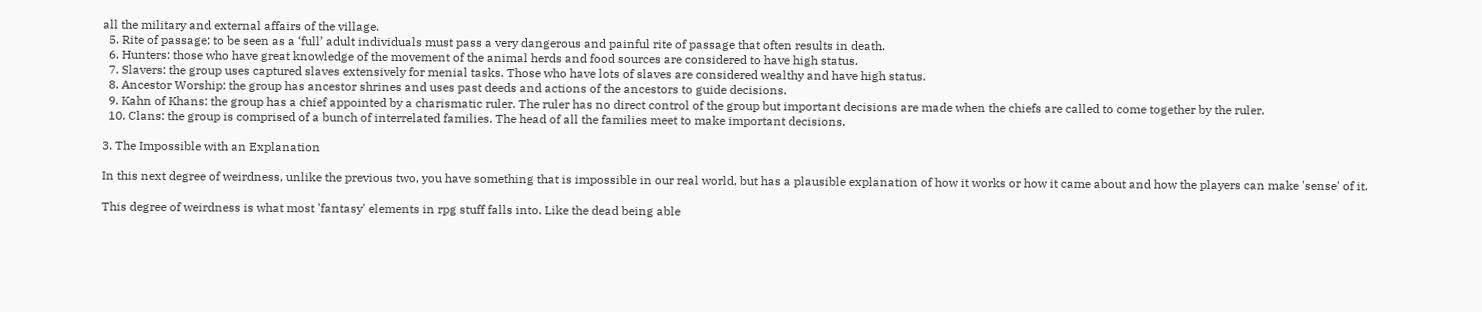all the military and external affairs of the village.
  5. Rite of passage: to be seen as a ‘full’ adult individuals must pass a very dangerous and painful rite of passage that often results in death.
  6. Hunters: those who have great knowledge of the movement of the animal herds and food sources are considered to have high status.
  7. Slavers: the group uses captured slaves extensively for menial tasks. Those who have lots of slaves are considered wealthy and have high status.
  8. Ancestor Worship: the group has ancestor shrines and uses past deeds and actions of the ancestors to guide decisions.
  9. Kahn of Khans: the group has a chief appointed by a charismatic ruler. The ruler has no direct control of the group but important decisions are made when the chiefs are called to come together by the ruler.
  10. Clans: the group is comprised of a bunch of interrelated families. The head of all the families meet to make important decisions.

3. The Impossible with an Explanation

In this next degree of weirdness, unlike the previous two, you have something that is impossible in our real world, but has a plausible explanation of how it works or how it came about and how the players can make 'sense' of it.

This degree of weirdness is what most 'fantasy' elements in rpg stuff falls into. Like the dead being able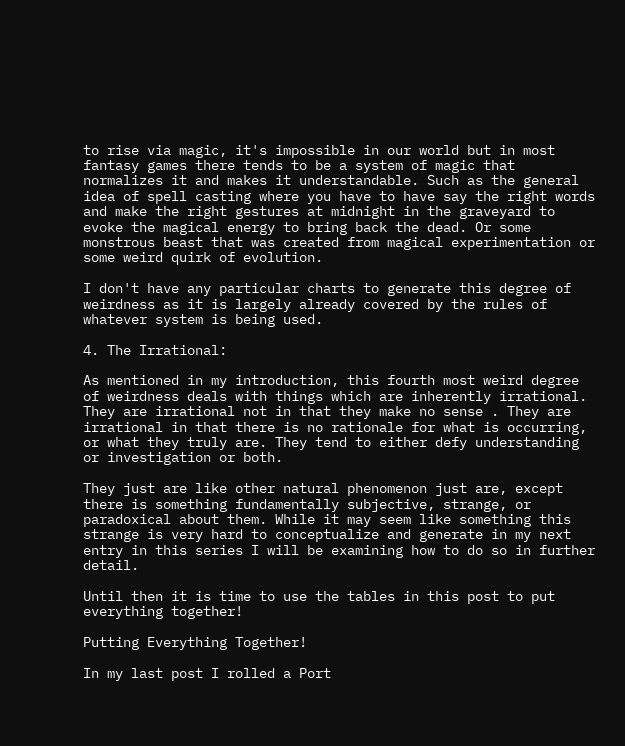to rise via magic, it's impossible in our world but in most fantasy games there tends to be a system of magic that normalizes it and makes it understandable. Such as the general idea of spell casting where you have to have say the right words and make the right gestures at midnight in the graveyard to evoke the magical energy to bring back the dead. Or some monstrous beast that was created from magical experimentation or some weird quirk of evolution.

I don't have any particular charts to generate this degree of weirdness as it is largely already covered by the rules of whatever system is being used.

4. The Irrational:

As mentioned in my introduction, this fourth most weird degree of weirdness deals with things which are inherently irrational. They are irrational not in that they make no sense . They are irrational in that there is no rationale for what is occurring, or what they truly are. They tend to either defy understanding or investigation or both.

They just are like other natural phenomenon just are, except there is something fundamentally subjective, strange, or paradoxical about them. While it may seem like something this strange is very hard to conceptualize and generate in my next entry in this series I will be examining how to do so in further detail.

Until then it is time to use the tables in this post to put everything together!

Putting Everything Together!

In my last post I rolled a Port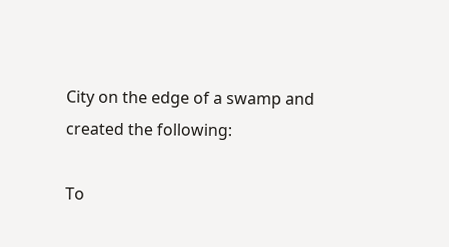City on the edge of a swamp and created the following:

To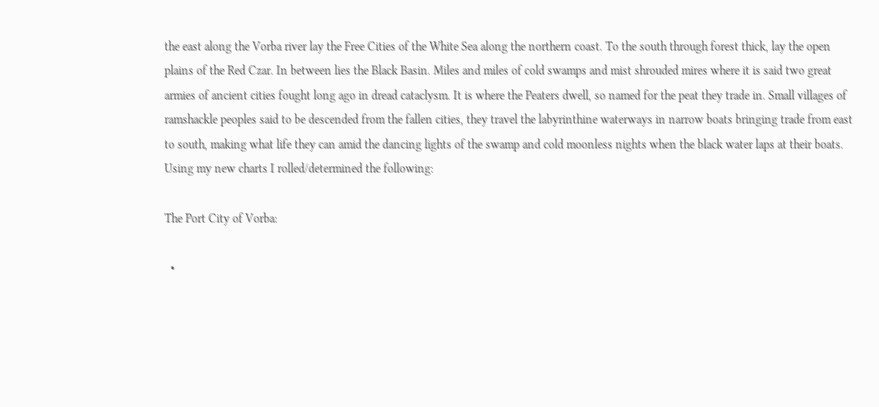the east along the Vorba river lay the Free Cities of the White Sea along the northern coast. To the south through forest thick, lay the open plains of the Red Czar. In between lies the Black Basin. Miles and miles of cold swamps and mist shrouded mires where it is said two great armies of ancient cities fought long ago in dread cataclysm. It is where the Peaters dwell, so named for the peat they trade in. Small villages of ramshackle peoples said to be descended from the fallen cities, they travel the labyrinthine waterways in narrow boats bringing trade from east to south, making what life they can amid the dancing lights of the swamp and cold moonless nights when the black water laps at their boats.
Using my new charts I rolled/determined the following:

The Port City of Vorba:

  •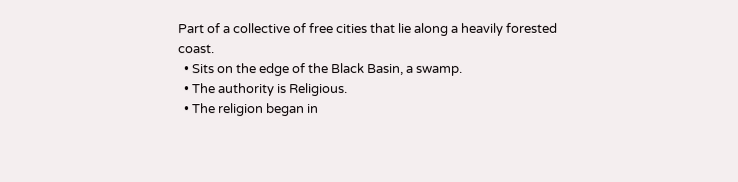Part of a collective of free cities that lie along a heavily forested coast.
  • Sits on the edge of the Black Basin, a swamp.
  • The authority is Religious.
  • The religion began in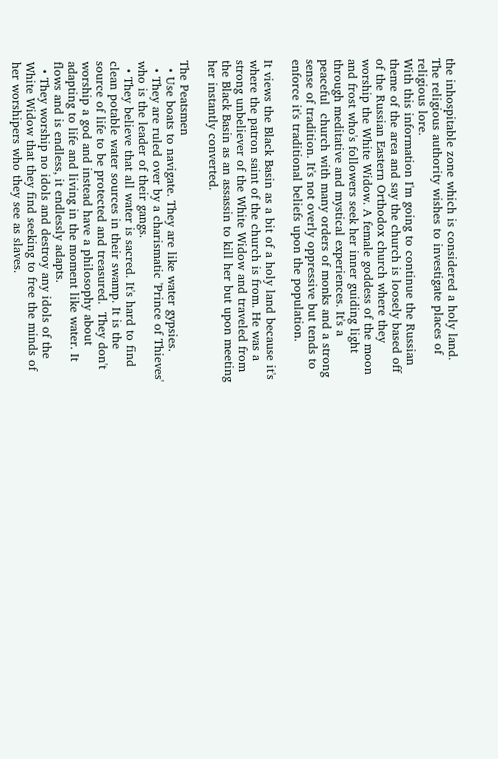the inhospitable zone which is considered a holy land. The religious authority wishes to investigate places of religious lore.
With this information I'm going to continue the Russian theme of the area and say the church is loosely based off of the Russian Eastern Orthodox church where they worship the White Widow. A female goddess of the moon and frost who's followers seek her inner guiding light through meditative and mystical experiences. It's a peaceful  church with many orders of monks and a strong sense of tradition. It's not overly oppressive but tends to enforce it's traditional beliefs upon the population.

It views the Black Basin as a bit of a holy land because it's where the patron saint of the church is from. He was a strong unbeliever of the White Widow and traveled from the Black Basin as an assassin to kill her but upon meeting her instantly converted.

The Peatsmen
  • Use boats to navigate. They are like water gypsies.
  • They are ruled over by a charismatic 'Prince of Thieves' who is the leader of their gangs.
  • They believe that all water is sacred. It's hard to find clean potable water sources in their swamp. It is the source of life to be protected and treasured.  They don't worship a god and instead have a philosophy about adapting to life and living in the moment like water. It flows and is endless, it endlessly adapts.
  • They worship no idols and destroy any idols of the White Widow that they find seeking to free the minds of her worshipers who they see as slaves.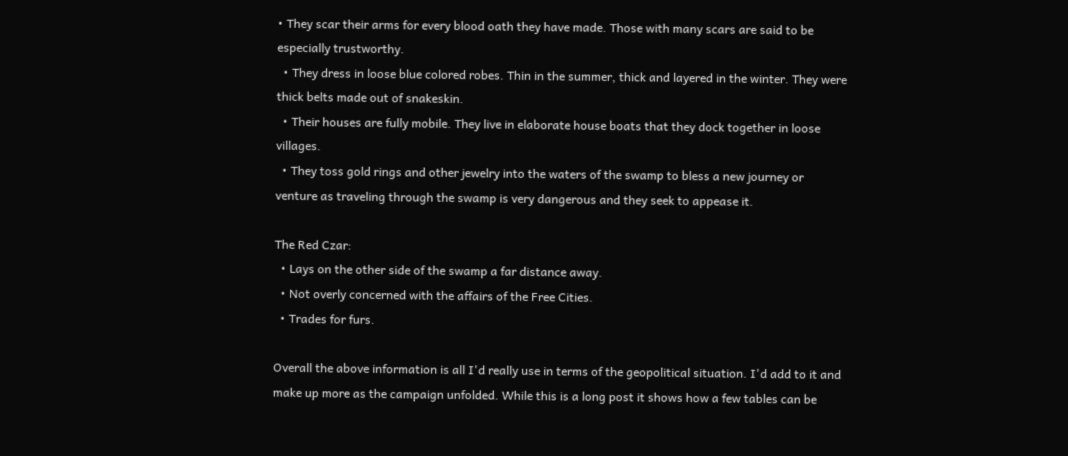• They scar their arms for every blood oath they have made. Those with many scars are said to be especially trustworthy.
  • They dress in loose blue colored robes. Thin in the summer, thick and layered in the winter. They were thick belts made out of snakeskin.
  • Their houses are fully mobile. They live in elaborate house boats that they dock together in loose villages.
  • They toss gold rings and other jewelry into the waters of the swamp to bless a new journey or venture as traveling through the swamp is very dangerous and they seek to appease it.

The Red Czar:
  • Lays on the other side of the swamp a far distance away.
  • Not overly concerned with the affairs of the Free Cities.
  • Trades for furs.

Overall the above information is all I'd really use in terms of the geopolitical situation. I'd add to it and make up more as the campaign unfolded. While this is a long post it shows how a few tables can be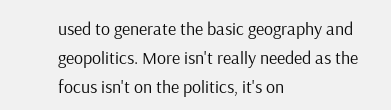used to generate the basic geography and geopolitics. More isn't really needed as the focus isn't on the politics, it's on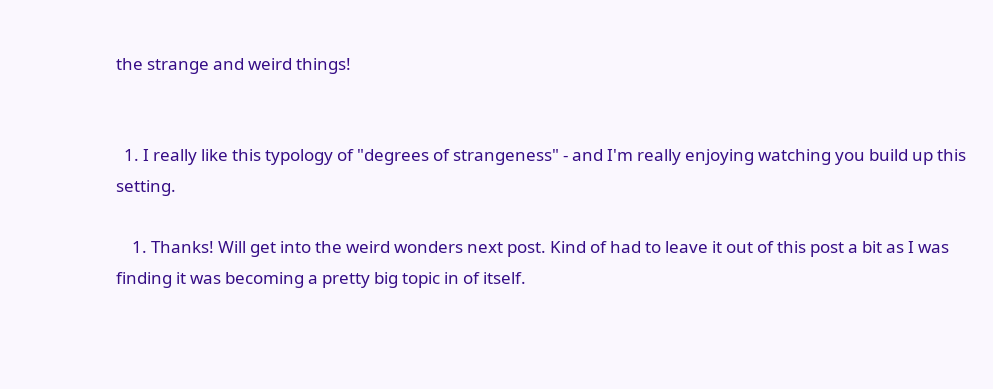the strange and weird things!


  1. I really like this typology of "degrees of strangeness" - and I'm really enjoying watching you build up this setting.

    1. Thanks! Will get into the weird wonders next post. Kind of had to leave it out of this post a bit as I was finding it was becoming a pretty big topic in of itself.